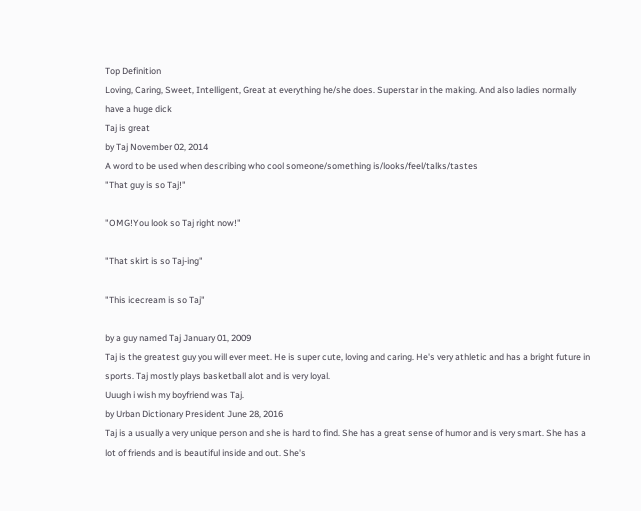Top Definition
Loving, Caring, Sweet, Intelligent, Great at everything he/she does. Superstar in the making. And also ladies normally have a huge dick
Taj is great
by Taj November 02, 2014
A word to be used when describing who cool someone/something is/looks/feel/talks/tastes
"That guy is so Taj!"

"OMG!You look so Taj right now!"

"That skirt is so Taj-ing"

"This icecream is so Taj"

by a guy named Taj January 01, 2009
Taj is the greatest guy you will ever meet. He is super cute, loving and caring. He's very athletic and has a bright future in sports. Taj mostly plays basketball alot and is very loyal.
Uuugh i wish my boyfriend was Taj.
by Urban Dictionary President June 28, 2016
Taj is a usually a very unique person and she is hard to find. She has a great sense of humor and is very smart. She has a lot of friends and is beautiful inside and out. She's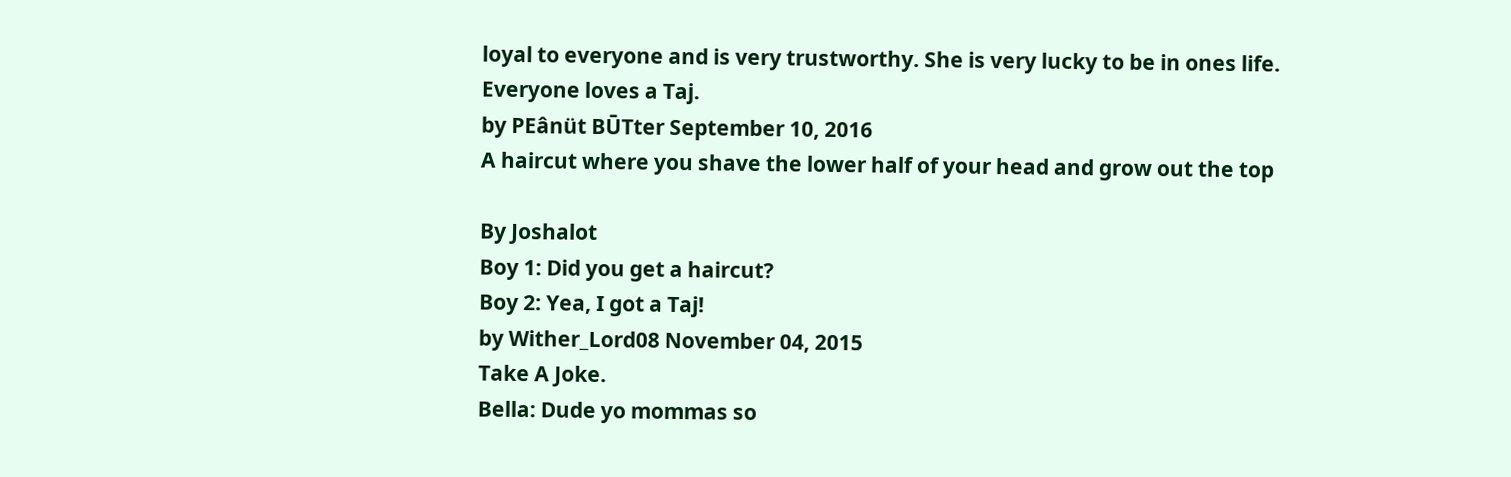loyal to everyone and is very trustworthy. She is very lucky to be in ones life.
Everyone loves a Taj.
by PEânüt BŪTter September 10, 2016
A haircut where you shave the lower half of your head and grow out the top

By Joshalot
Boy 1: Did you get a haircut?
Boy 2: Yea, I got a Taj!
by Wither_Lord08 November 04, 2015
Take A Joke.
Bella: Dude yo mommas so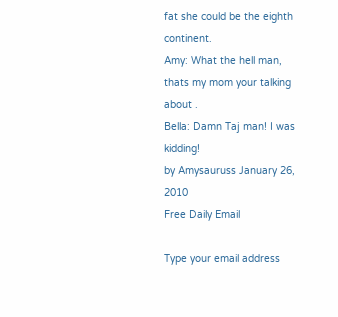fat she could be the eighth continent.
Amy: What the hell man, thats my mom your talking about .
Bella: Damn Taj man! I was kidding!
by Amysauruss January 26, 2010
Free Daily Email

Type your email address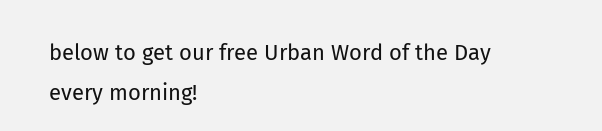below to get our free Urban Word of the Day every morning!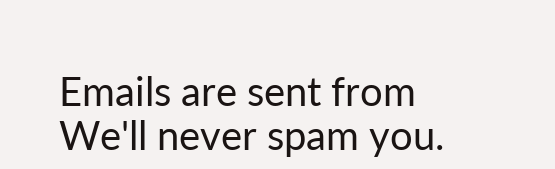Emails are sent from We'll never spam you.